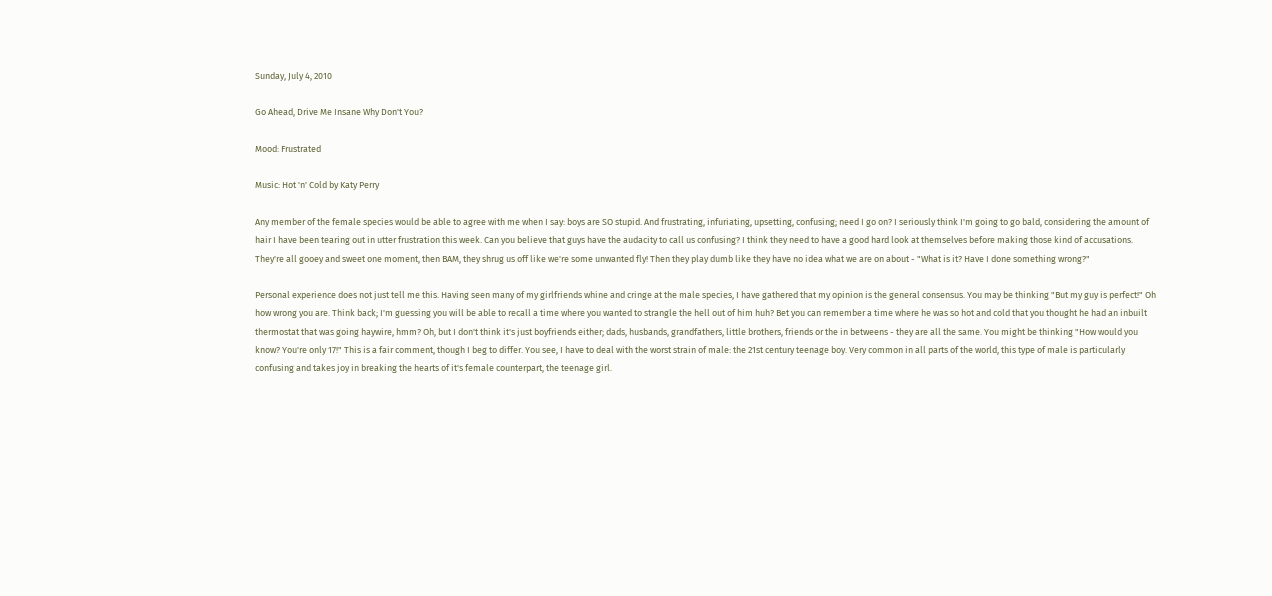Sunday, July 4, 2010

Go Ahead, Drive Me Insane Why Don't You?

Mood: Frustrated

Music: Hot 'n' Cold by Katy Perry

Any member of the female species would be able to agree with me when I say: boys are SO stupid. And frustrating, infuriating, upsetting, confusing; need I go on? I seriously think I'm going to go bald, considering the amount of hair I have been tearing out in utter frustration this week. Can you believe that guys have the audacity to call us confusing? I think they need to have a good hard look at themselves before making those kind of accusations. They're all gooey and sweet one moment, then BAM, they shrug us off like we're some unwanted fly! Then they play dumb like they have no idea what we are on about - "What is it? Have I done something wrong?"

Personal experience does not just tell me this. Having seen many of my girlfriends whine and cringe at the male species, I have gathered that my opinion is the general consensus. You may be thinking "But my guy is perfect!" Oh how wrong you are. Think back; I'm guessing you will be able to recall a time where you wanted to strangle the hell out of him huh? Bet you can remember a time where he was so hot and cold that you thought he had an inbuilt thermostat that was going haywire, hmm? Oh, but I don't think it's just boyfriends either; dads, husbands, grandfathers, little brothers, friends or the in betweens - they are all the same. You might be thinking "How would you know? You're only 17!" This is a fair comment, though I beg to differ. You see, I have to deal with the worst strain of male: the 21st century teenage boy. Very common in all parts of the world, this type of male is particularly confusing and takes joy in breaking the hearts of it's female counterpart, the teenage girl.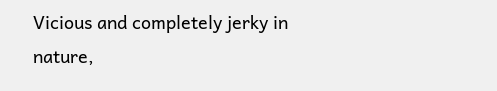Vicious and completely jerky in nature,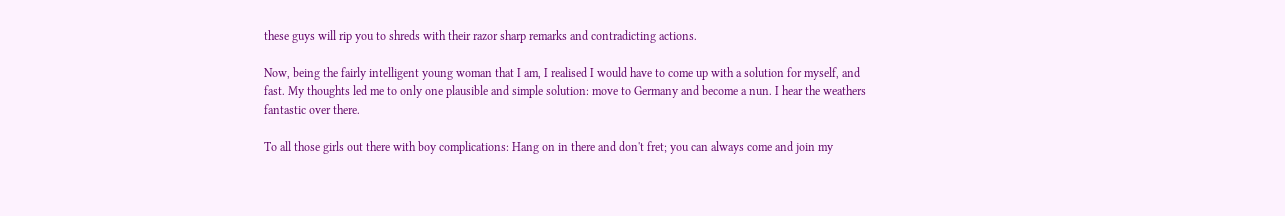these guys will rip you to shreds with their razor sharp remarks and contradicting actions.

Now, being the fairly intelligent young woman that I am, I realised I would have to come up with a solution for myself, and fast. My thoughts led me to only one plausible and simple solution: move to Germany and become a nun. I hear the weathers fantastic over there.

To all those girls out there with boy complications: Hang on in there and don't fret; you can always come and join my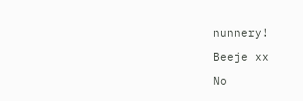nunnery!

Beeje xx

No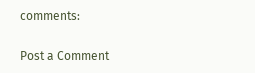comments:

Post a Comment